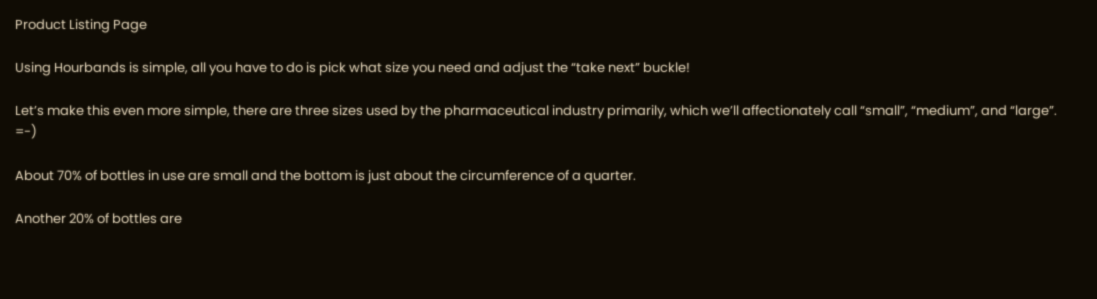Product Listing Page

Using Hourbands is simple, all you have to do is pick what size you need and adjust the “take next” buckle!

Let’s make this even more simple, there are three sizes used by the pharmaceutical industry primarily, which we’ll affectionately call “small”, “medium”, and “large”. =-)

About 70% of bottles in use are small and the bottom is just about the circumference of a quarter.

Another 20% of bottles are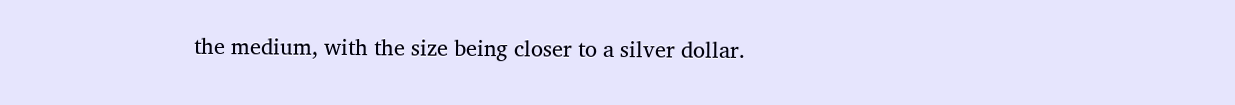the medium, with the size being closer to a silver dollar.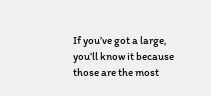If you’ve got a large, you’ll know it because those are the most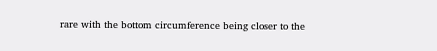rare with the bottom circumference being closer to the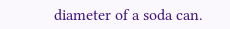diameter of a soda can.